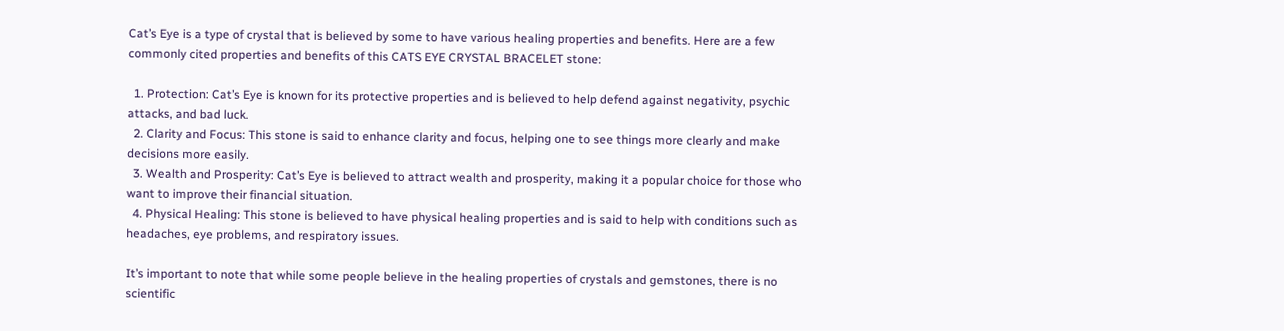Cat’s Eye is a type of crystal that is believed by some to have various healing properties and benefits. Here are a few commonly cited properties and benefits of this CATS EYE CRYSTAL BRACELET stone:

  1. Protection: Cat’s Eye is known for its protective properties and is believed to help defend against negativity, psychic attacks, and bad luck.
  2. Clarity and Focus: This stone is said to enhance clarity and focus, helping one to see things more clearly and make decisions more easily.
  3. Wealth and Prosperity: Cat’s Eye is believed to attract wealth and prosperity, making it a popular choice for those who want to improve their financial situation.
  4. Physical Healing: This stone is believed to have physical healing properties and is said to help with conditions such as headaches, eye problems, and respiratory issues.

It’s important to note that while some people believe in the healing properties of crystals and gemstones, there is no scientific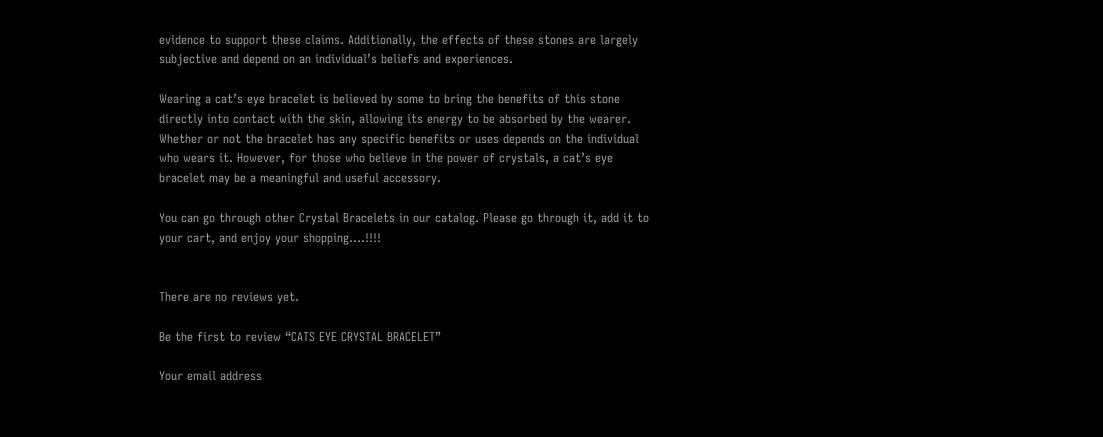evidence to support these claims. Additionally, the effects of these stones are largely subjective and depend on an individual’s beliefs and experiences.

Wearing a cat’s eye bracelet is believed by some to bring the benefits of this stone directly into contact with the skin, allowing its energy to be absorbed by the wearer. Whether or not the bracelet has any specific benefits or uses depends on the individual who wears it. However, for those who believe in the power of crystals, a cat’s eye bracelet may be a meaningful and useful accessory.

You can go through other Crystal Bracelets in our catalog. Please go through it, add it to your cart, and enjoy your shopping….!!!!


There are no reviews yet.

Be the first to review “CATS EYE CRYSTAL BRACELET”

Your email address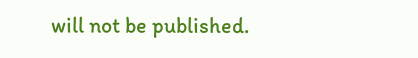will not be published.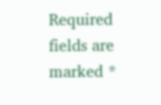Required fields are marked *